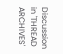Discussion in 'THREAD ARCHIVES'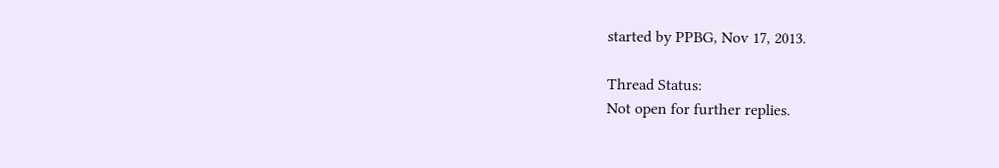started by PPBG, Nov 17, 2013.

Thread Status:
Not open for further replies.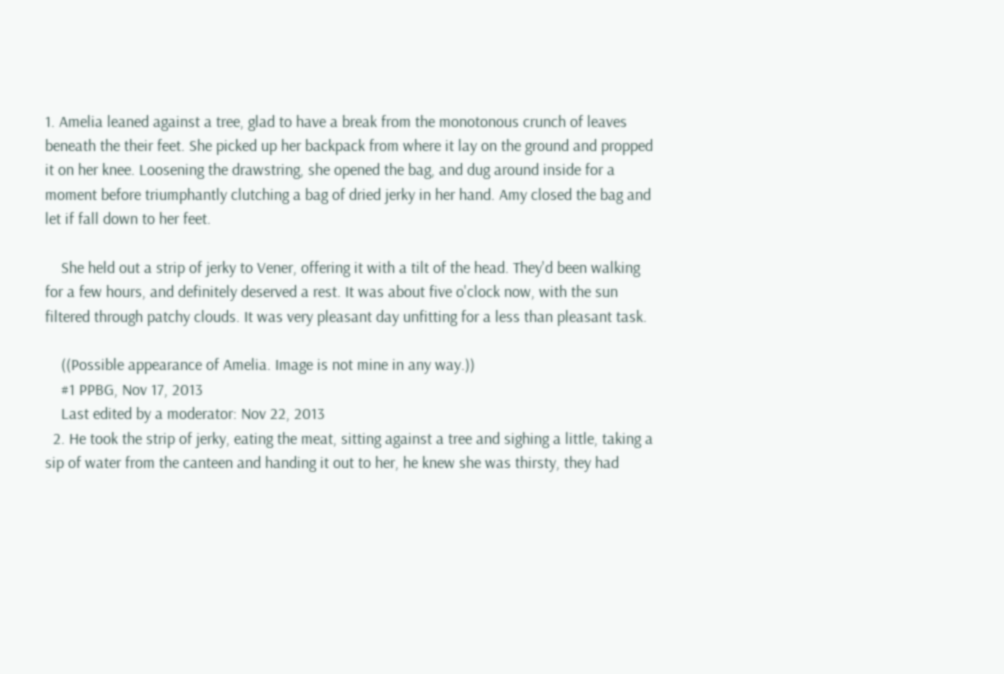1. Amelia leaned against a tree, glad to have a break from the monotonous crunch of leaves beneath the their feet. She picked up her backpack from where it lay on the ground and propped it on her knee. Loosening the drawstring, she opened the bag, and dug around inside for a moment before triumphantly clutching a bag of dried jerky in her hand. Amy closed the bag and let if fall down to her feet.

    She held out a strip of jerky to Vener, offering it with a tilt of the head. They'd been walking for a few hours, and definitely deserved a rest. It was about five o'clock now, with the sun filtered through patchy clouds. It was very pleasant day unfitting for a less than pleasant task.

    ((Possible appearance of Amelia. Image is not mine in any way.))
    #1 PPBG, Nov 17, 2013
    Last edited by a moderator: Nov 22, 2013
  2. He took the strip of jerky, eating the meat, sitting against a tree and sighing a little, taking a sip of water from the canteen and handing it out to her, he knew she was thirsty, they had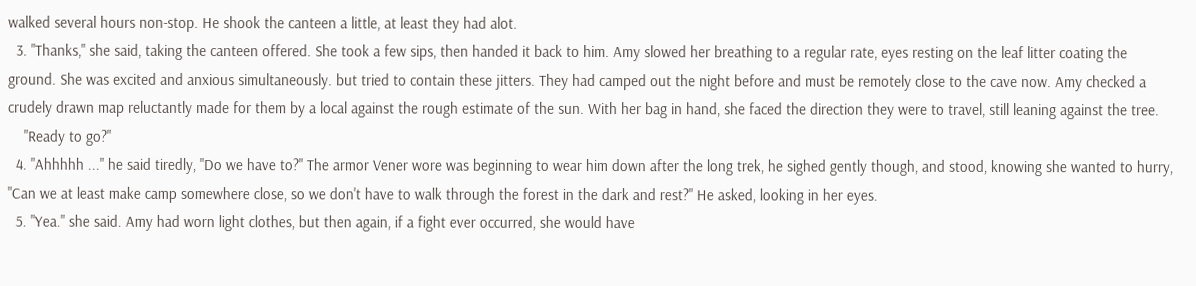walked several hours non-stop. He shook the canteen a little, at least they had alot.
  3. "Thanks," she said, taking the canteen offered. She took a few sips, then handed it back to him. Amy slowed her breathing to a regular rate, eyes resting on the leaf litter coating the ground. She was excited and anxious simultaneously. but tried to contain these jitters. They had camped out the night before and must be remotely close to the cave now. Amy checked a crudely drawn map reluctantly made for them by a local against the rough estimate of the sun. With her bag in hand, she faced the direction they were to travel, still leaning against the tree.
    "Ready to go?"
  4. "Ahhhhh ..." he said tiredly, "Do we have to?" The armor Vener wore was beginning to wear him down after the long trek, he sighed gently though, and stood, knowing she wanted to hurry, "Can we at least make camp somewhere close, so we don't have to walk through the forest in the dark and rest?" He asked, looking in her eyes.
  5. "Yea." she said. Amy had worn light clothes, but then again, if a fight ever occurred, she would have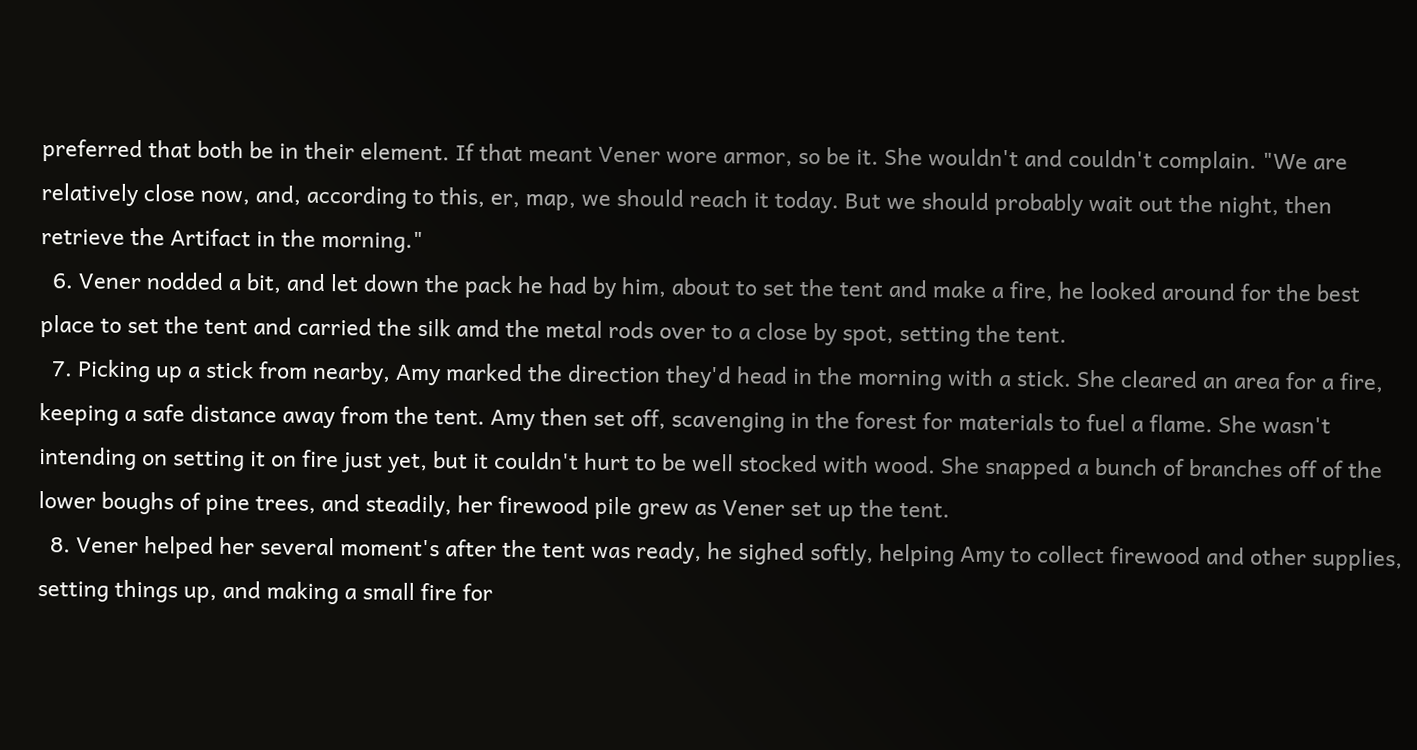preferred that both be in their element. If that meant Vener wore armor, so be it. She wouldn't and couldn't complain. "We are relatively close now, and, according to this, er, map, we should reach it today. But we should probably wait out the night, then retrieve the Artifact in the morning."
  6. Vener nodded a bit, and let down the pack he had by him, about to set the tent and make a fire, he looked around for the best place to set the tent and carried the silk amd the metal rods over to a close by spot, setting the tent.
  7. Picking up a stick from nearby, Amy marked the direction they'd head in the morning with a stick. She cleared an area for a fire, keeping a safe distance away from the tent. Amy then set off, scavenging in the forest for materials to fuel a flame. She wasn't intending on setting it on fire just yet, but it couldn't hurt to be well stocked with wood. She snapped a bunch of branches off of the lower boughs of pine trees, and steadily, her firewood pile grew as Vener set up the tent.
  8. Vener helped her several moment's after the tent was ready, he sighed softly, helping Amy to collect firewood and other supplies, setting things up, and making a small fire for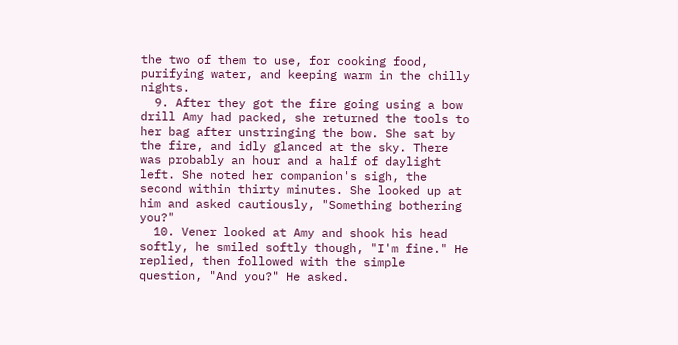the two of them to use, for cooking food, purifying water, and keeping warm in the chilly nights.
  9. After they got the fire going using a bow drill Amy had packed, she returned the tools to her bag after unstringing the bow. She sat by the fire, and idly glanced at the sky. There was probably an hour and a half of daylight left. She noted her companion's sigh, the second within thirty minutes. She looked up at him and asked cautiously, "Something bothering you?"
  10. Vener looked at Amy and shook his head softly, he smiled softly though, "I'm fine." He replied, then followed with the simple question, "And you?" He asked.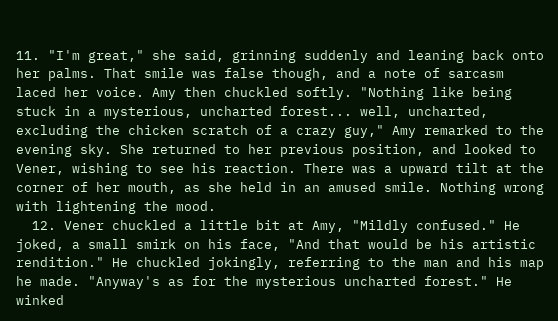11. "I'm great," she said, grinning suddenly and leaning back onto her palms. That smile was false though, and a note of sarcasm laced her voice. Amy then chuckled softly. "Nothing like being stuck in a mysterious, uncharted forest... well, uncharted, excluding the chicken scratch of a crazy guy," Amy remarked to the evening sky. She returned to her previous position, and looked to Vener, wishing to see his reaction. There was a upward tilt at the corner of her mouth, as she held in an amused smile. Nothing wrong with lightening the mood.
  12. Vener chuckled a little bit at Amy, "Mildly confused." He joked, a small smirk on his face, "And that would be his artistic rendition." He chuckled jokingly, referring to the man and his map he made. "Anyway's as for the mysterious uncharted forest." He winked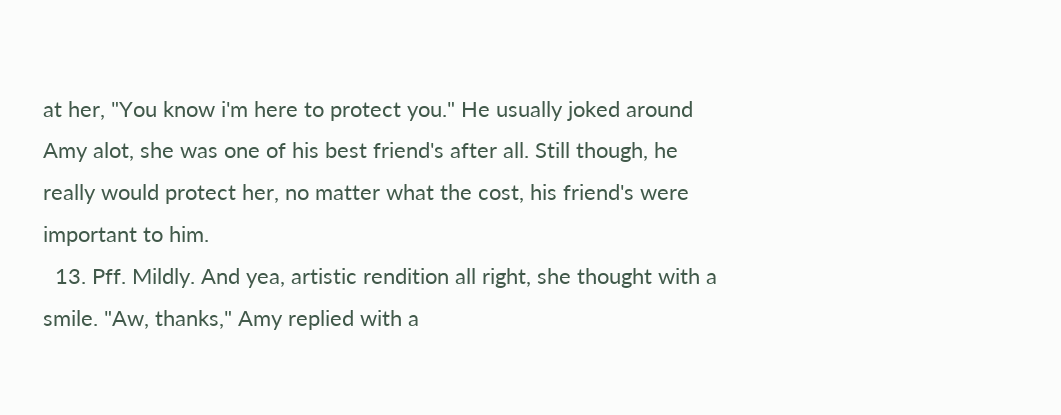at her, "You know i'm here to protect you." He usually joked around Amy alot, she was one of his best friend's after all. Still though, he really would protect her, no matter what the cost, his friend's were important to him.
  13. Pff. Mildly. And yea, artistic rendition all right, she thought with a smile. "Aw, thanks," Amy replied with a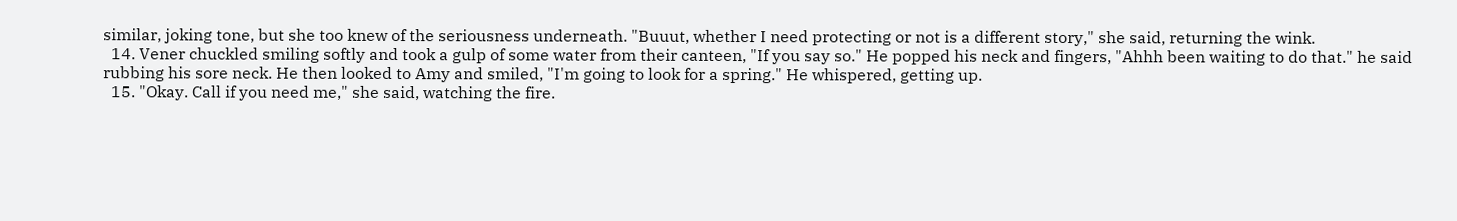similar, joking tone, but she too knew of the seriousness underneath. "Buuut, whether I need protecting or not is a different story," she said, returning the wink.
  14. Vener chuckled smiling softly and took a gulp of some water from their canteen, "If you say so." He popped his neck and fingers, "Ahhh been waiting to do that." he said rubbing his sore neck. He then looked to Amy and smiled, "I'm going to look for a spring." He whispered, getting up.
  15. "Okay. Call if you need me," she said, watching the fire.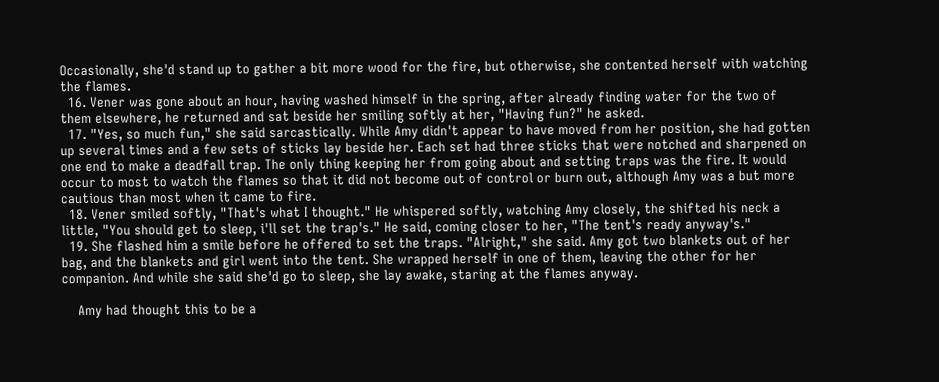Occasionally, she'd stand up to gather a bit more wood for the fire, but otherwise, she contented herself with watching the flames.
  16. Vener was gone about an hour, having washed himself in the spring, after already finding water for the two of them elsewhere, he returned and sat beside her smiling softly at her, "Having fun?" he asked.
  17. "Yes, so much fun," she said sarcastically. While Amy didn't appear to have moved from her position, she had gotten up several times and a few sets of sticks lay beside her. Each set had three sticks that were notched and sharpened on one end to make a deadfall trap. The only thing keeping her from going about and setting traps was the fire. It would occur to most to watch the flames so that it did not become out of control or burn out, although Amy was a but more cautious than most when it came to fire.
  18. Vener smiled softly, "That's what I thought." He whispered softly, watching Amy closely, the shifted his neck a little, "You should get to sleep, i'll set the trap's." He said, coming closer to her, "The tent's ready anyway's."
  19. She flashed him a smile before he offered to set the traps. "Alright," she said. Amy got two blankets out of her bag, and the blankets and girl went into the tent. She wrapped herself in one of them, leaving the other for her companion. And while she said she'd go to sleep, she lay awake, staring at the flames anyway.

    Amy had thought this to be a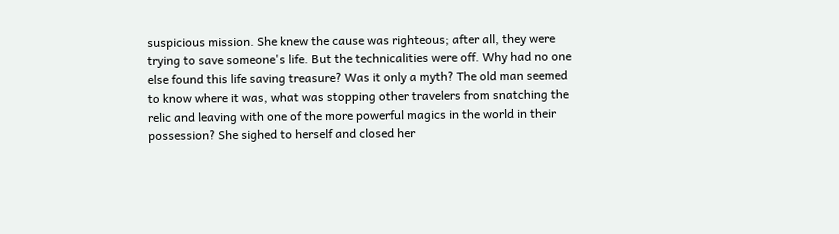suspicious mission. She knew the cause was righteous; after all, they were trying to save someone's life. But the technicalities were off. Why had no one else found this life saving treasure? Was it only a myth? The old man seemed to know where it was, what was stopping other travelers from snatching the relic and leaving with one of the more powerful magics in the world in their possession? She sighed to herself and closed her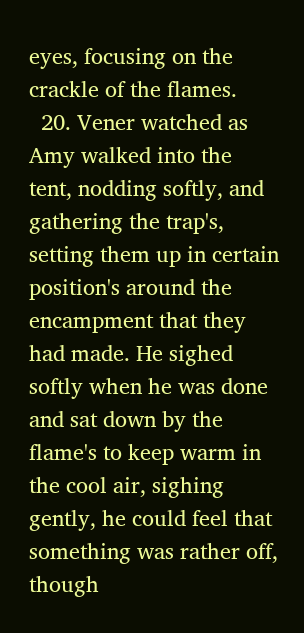eyes, focusing on the crackle of the flames.
  20. Vener watched as Amy walked into the tent, nodding softly, and gathering the trap's, setting them up in certain position's around the encampment that they had made. He sighed softly when he was done and sat down by the flame's to keep warm in the cool air, sighing gently, he could feel that something was rather off, though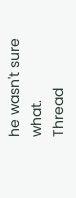he wasn't sure what.
Thread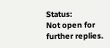Status:
Not open for further replies.